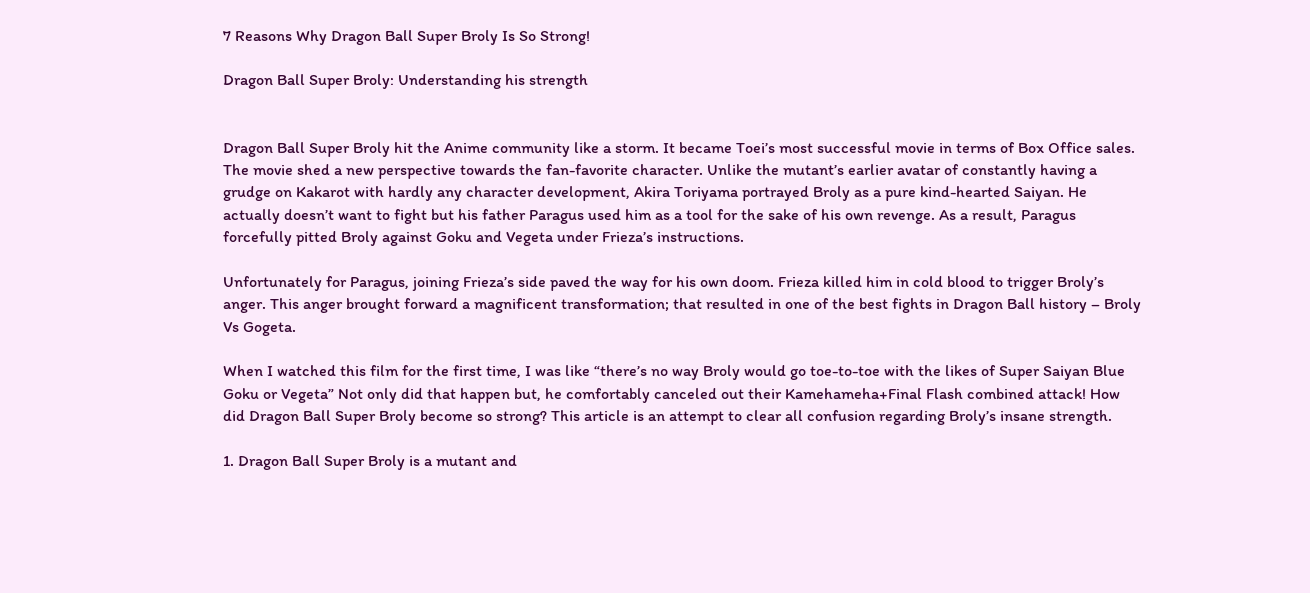7 Reasons Why Dragon Ball Super Broly Is So Strong!

Dragon Ball Super Broly: Understanding his strength


Dragon Ball Super Broly hit the Anime community like a storm. It became Toei’s most successful movie in terms of Box Office sales. The movie shed a new perspective towards the fan-favorite character. Unlike the mutant’s earlier avatar of constantly having a grudge on Kakarot with hardly any character development, Akira Toriyama portrayed Broly as a pure kind-hearted Saiyan. He actually doesn’t want to fight but his father Paragus used him as a tool for the sake of his own revenge. As a result, Paragus forcefully pitted Broly against Goku and Vegeta under Frieza’s instructions.

Unfortunately for Paragus, joining Frieza’s side paved the way for his own doom. Frieza killed him in cold blood to trigger Broly’s anger. This anger brought forward a magnificent transformation; that resulted in one of the best fights in Dragon Ball history – Broly Vs Gogeta.

When I watched this film for the first time, I was like “there’s no way Broly would go toe-to-toe with the likes of Super Saiyan Blue Goku or Vegeta” Not only did that happen but, he comfortably canceled out their Kamehameha+Final Flash combined attack! How did Dragon Ball Super Broly become so strong? This article is an attempt to clear all confusion regarding Broly’s insane strength.

1. Dragon Ball Super Broly is a mutant and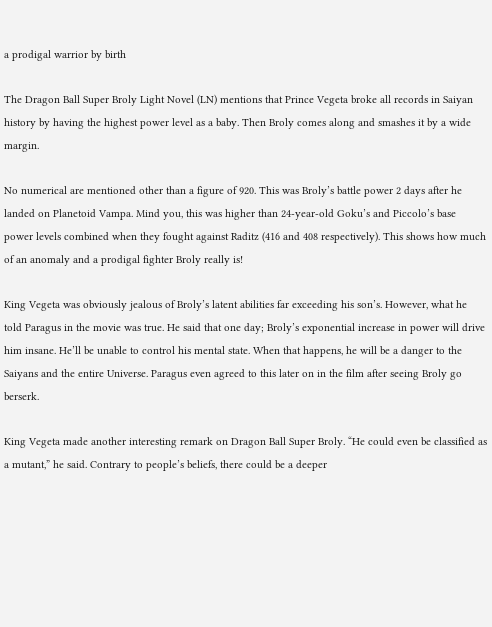a prodigal warrior by birth

The Dragon Ball Super Broly Light Novel (LN) mentions that Prince Vegeta broke all records in Saiyan history by having the highest power level as a baby. Then Broly comes along and smashes it by a wide margin.

No numerical are mentioned other than a figure of 920. This was Broly’s battle power 2 days after he landed on Planetoid Vampa. Mind you, this was higher than 24-year-old Goku’s and Piccolo’s base power levels combined when they fought against Raditz (416 and 408 respectively). This shows how much of an anomaly and a prodigal fighter Broly really is!

King Vegeta was obviously jealous of Broly’s latent abilities far exceeding his son’s. However, what he told Paragus in the movie was true. He said that one day; Broly’s exponential increase in power will drive him insane. He’ll be unable to control his mental state. When that happens, he will be a danger to the Saiyans and the entire Universe. Paragus even agreed to this later on in the film after seeing Broly go berserk.

King Vegeta made another interesting remark on Dragon Ball Super Broly. “He could even be classified as a mutant,” he said. Contrary to people’s beliefs, there could be a deeper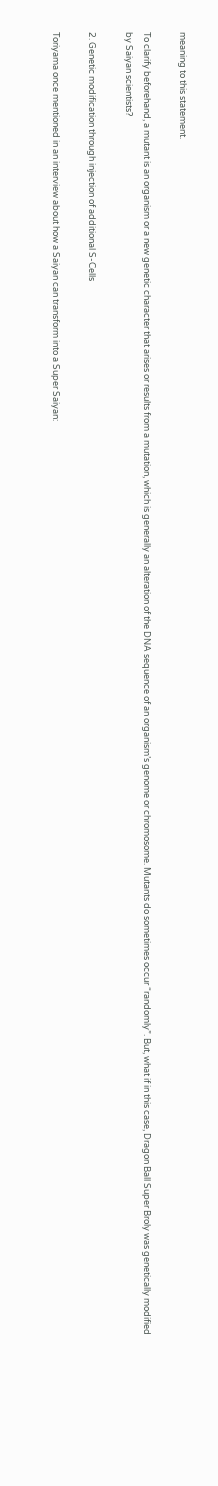meaning to this statement.

To clarify beforehand, a mutant is an organism or a new genetic character that arises or results from a mutation, which is generally an alteration of the DNA sequence of an organism’s genome or chromosome. Mutants do sometimes occur “randomly”. But, what if in this case, Dragon Ball Super Broly was genetically modified by Saiyan scientists?

2. Genetic modification through injection of additional S-Cells

Toriyama once mentioned in an interview about how a Saiyan can transform into a Super Saiyan: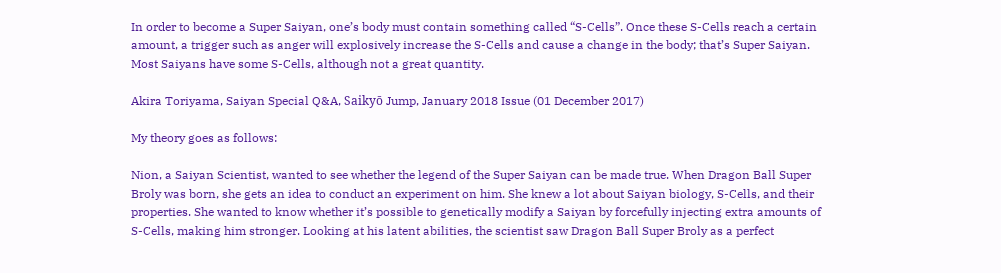In order to become a Super Saiyan, one’s body must contain something called “S-Cells”. Once these S-Cells reach a certain amount, a trigger such as anger will explosively increase the S-Cells and cause a change in the body; that’s Super Saiyan. Most Saiyans have some S-Cells, although not a great quantity.

Akira Toriyama, Saiyan Special Q&A, Saikyō Jump, January 2018 Issue (01 December 2017)

My theory goes as follows:

Nion, a Saiyan Scientist, wanted to see whether the legend of the Super Saiyan can be made true. When Dragon Ball Super Broly was born, she gets an idea to conduct an experiment on him. She knew a lot about Saiyan biology, S-Cells, and their properties. She wanted to know whether it’s possible to genetically modify a Saiyan by forcefully injecting extra amounts of S-Cells, making him stronger. Looking at his latent abilities, the scientist saw Dragon Ball Super Broly as a perfect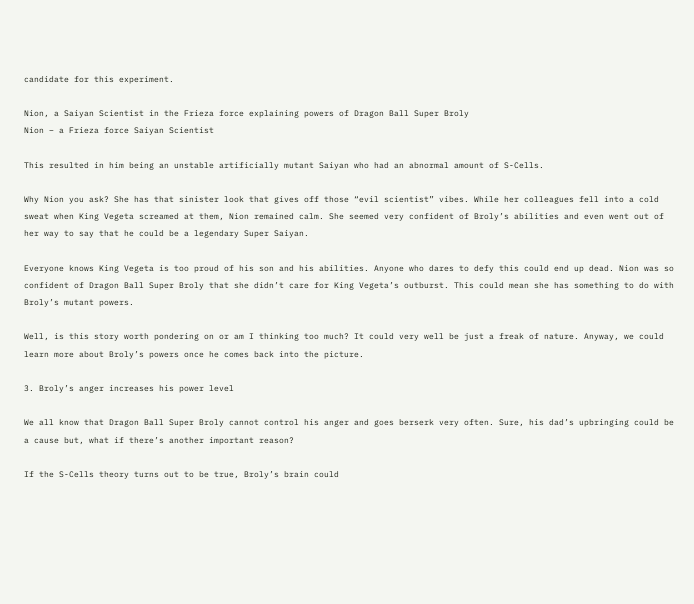candidate for this experiment.

Nion, a Saiyan Scientist in the Frieza force explaining powers of Dragon Ball Super Broly
Nion – a Frieza force Saiyan Scientist

This resulted in him being an unstable artificially mutant Saiyan who had an abnormal amount of S-Cells.

Why Nion you ask? She has that sinister look that gives off those “evil scientist” vibes. While her colleagues fell into a cold sweat when King Vegeta screamed at them, Nion remained calm. She seemed very confident of Broly’s abilities and even went out of her way to say that he could be a legendary Super Saiyan.

Everyone knows King Vegeta is too proud of his son and his abilities. Anyone who dares to defy this could end up dead. Nion was so confident of Dragon Ball Super Broly that she didn’t care for King Vegeta’s outburst. This could mean she has something to do with Broly’s mutant powers.

Well, is this story worth pondering on or am I thinking too much? It could very well be just a freak of nature. Anyway, we could learn more about Broly’s powers once he comes back into the picture.

3. Broly’s anger increases his power level

We all know that Dragon Ball Super Broly cannot control his anger and goes berserk very often. Sure, his dad’s upbringing could be a cause but, what if there’s another important reason?

If the S-Cells theory turns out to be true, Broly’s brain could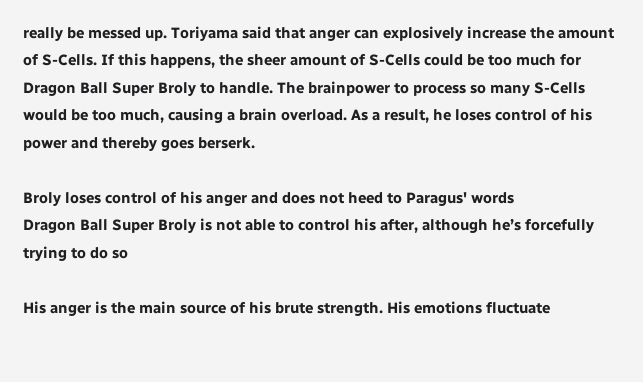really be messed up. Toriyama said that anger can explosively increase the amount of S-Cells. If this happens, the sheer amount of S-Cells could be too much for Dragon Ball Super Broly to handle. The brainpower to process so many S-Cells would be too much, causing a brain overload. As a result, he loses control of his power and thereby goes berserk.

Broly loses control of his anger and does not heed to Paragus' words
Dragon Ball Super Broly is not able to control his after, although he’s forcefully trying to do so

His anger is the main source of his brute strength. His emotions fluctuate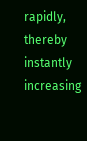rapidly, thereby instantly increasing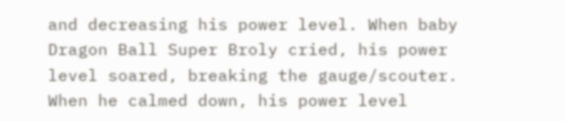and decreasing his power level. When baby Dragon Ball Super Broly cried, his power level soared, breaking the gauge/scouter. When he calmed down, his power level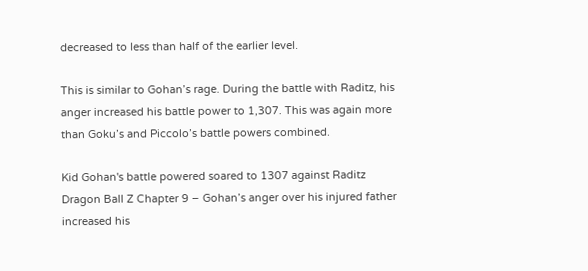decreased to less than half of the earlier level.

This is similar to Gohan’s rage. During the battle with Raditz, his anger increased his battle power to 1,307. This was again more than Goku’s and Piccolo’s battle powers combined.

Kid Gohan's battle powered soared to 1307 against Raditz
Dragon Ball Z Chapter 9 – Gohan’s anger over his injured father increased his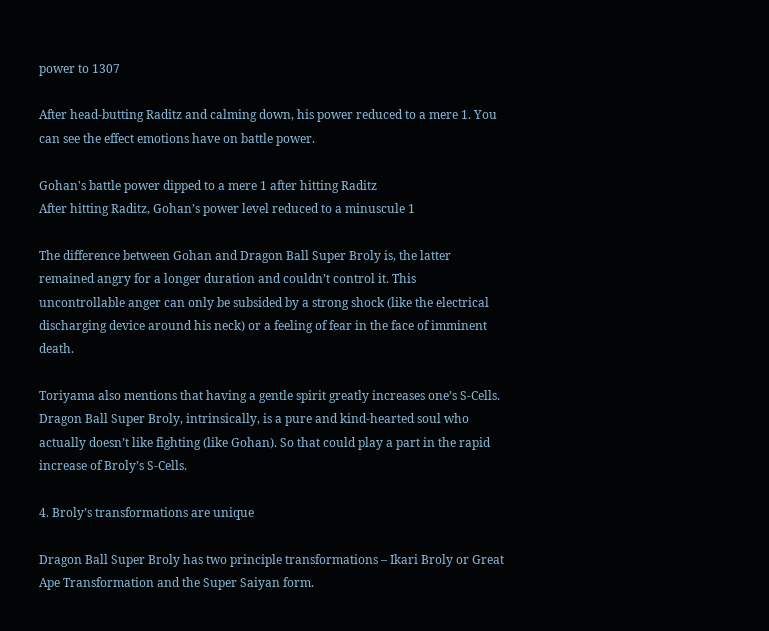power to 1307

After head-butting Raditz and calming down, his power reduced to a mere 1. You can see the effect emotions have on battle power.

Gohan's battle power dipped to a mere 1 after hitting Raditz
After hitting Raditz, Gohan’s power level reduced to a minuscule 1

The difference between Gohan and Dragon Ball Super Broly is, the latter remained angry for a longer duration and couldn’t control it. This uncontrollable anger can only be subsided by a strong shock (like the electrical discharging device around his neck) or a feeling of fear in the face of imminent death.

Toriyama also mentions that having a gentle spirit greatly increases one’s S-Cells. Dragon Ball Super Broly, intrinsically, is a pure and kind-hearted soul who actually doesn’t like fighting (like Gohan). So that could play a part in the rapid increase of Broly’s S-Cells.

4. Broly’s transformations are unique

Dragon Ball Super Broly has two principle transformations – Ikari Broly or Great Ape Transformation and the Super Saiyan form.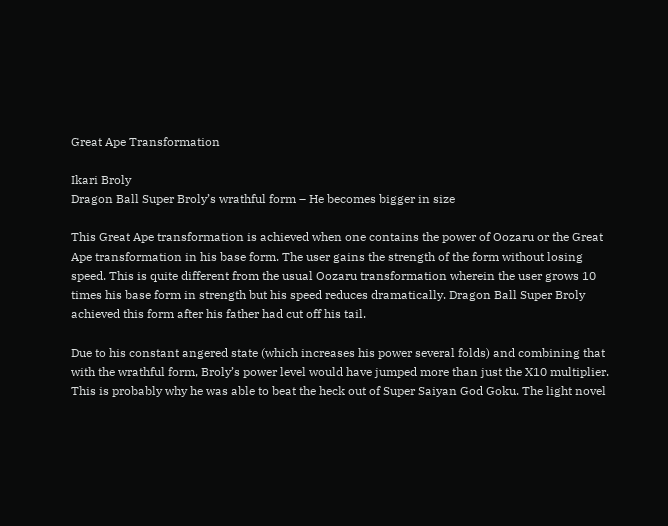Great Ape Transformation

Ikari Broly
Dragon Ball Super Broly’s wrathful form – He becomes bigger in size

This Great Ape transformation is achieved when one contains the power of Oozaru or the Great Ape transformation in his base form. The user gains the strength of the form without losing speed. This is quite different from the usual Oozaru transformation wherein the user grows 10 times his base form in strength but his speed reduces dramatically. Dragon Ball Super Broly achieved this form after his father had cut off his tail.

Due to his constant angered state (which increases his power several folds) and combining that with the wrathful form, Broly’s power level would have jumped more than just the X10 multiplier. This is probably why he was able to beat the heck out of Super Saiyan God Goku. The light novel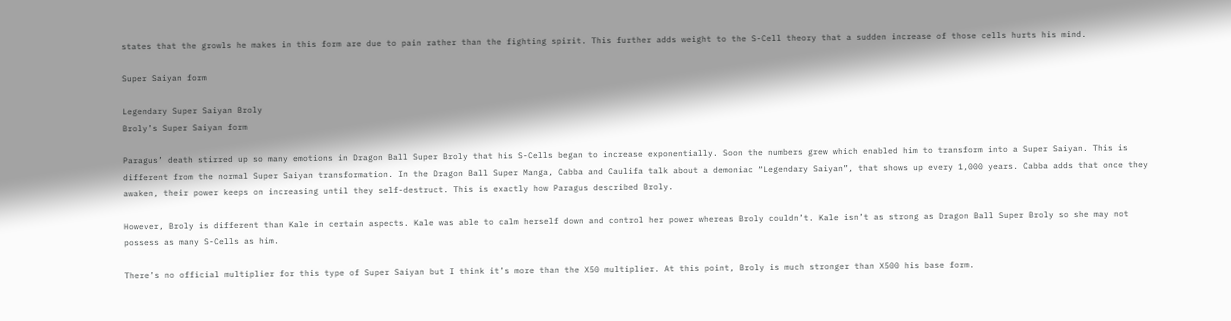states that the growls he makes in this form are due to pain rather than the fighting spirit. This further adds weight to the S-Cell theory that a sudden increase of those cells hurts his mind.

Super Saiyan form

Legendary Super Saiyan Broly
Broly’s Super Saiyan form

Paragus’ death stirred up so many emotions in Dragon Ball Super Broly that his S-Cells began to increase exponentially. Soon the numbers grew which enabled him to transform into a Super Saiyan. This is different from the normal Super Saiyan transformation. In the Dragon Ball Super Manga, Cabba and Caulifa talk about a demoniac “Legendary Saiyan”, that shows up every 1,000 years. Cabba adds that once they awaken, their power keeps on increasing until they self-destruct. This is exactly how Paragus described Broly.

However, Broly is different than Kale in certain aspects. Kale was able to calm herself down and control her power whereas Broly couldn’t. Kale isn’t as strong as Dragon Ball Super Broly so she may not possess as many S-Cells as him.

There’s no official multiplier for this type of Super Saiyan but I think it’s more than the X50 multiplier. At this point, Broly is much stronger than X500 his base form.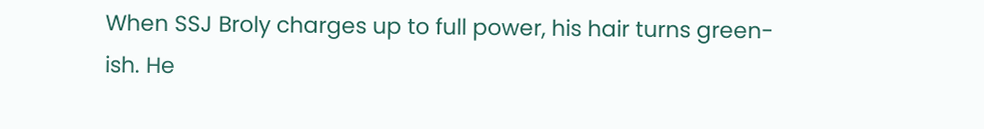When SSJ Broly charges up to full power, his hair turns green-ish. He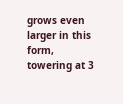grows even larger in this form, towering at 3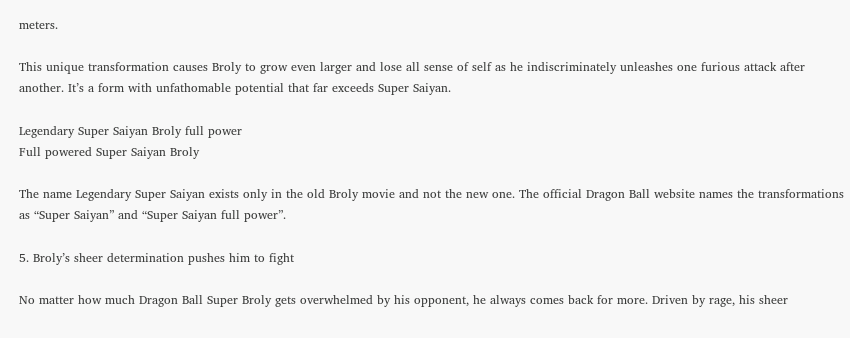meters.

This unique transformation causes Broly to grow even larger and lose all sense of self as he indiscriminately unleashes one furious attack after another. It’s a form with unfathomable potential that far exceeds Super Saiyan.

Legendary Super Saiyan Broly full power
Full powered Super Saiyan Broly

The name Legendary Super Saiyan exists only in the old Broly movie and not the new one. The official Dragon Ball website names the transformations as “Super Saiyan” and “Super Saiyan full power”.

5. Broly’s sheer determination pushes him to fight

No matter how much Dragon Ball Super Broly gets overwhelmed by his opponent, he always comes back for more. Driven by rage, his sheer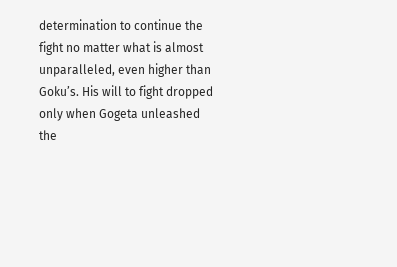determination to continue the fight no matter what is almost unparalleled, even higher than Goku’s. His will to fight dropped only when Gogeta unleashed the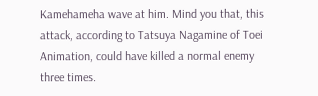Kamehameha wave at him. Mind you that, this attack, according to Tatsuya Nagamine of Toei Animation, could have killed a normal enemy three times.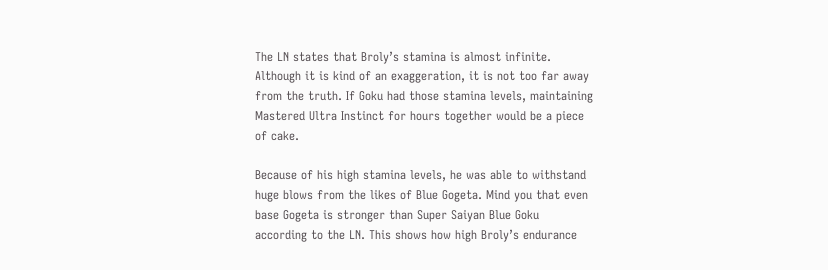The LN states that Broly’s stamina is almost infinite. Although it is kind of an exaggeration, it is not too far away from the truth. If Goku had those stamina levels, maintaining Mastered Ultra Instinct for hours together would be a piece of cake.

Because of his high stamina levels, he was able to withstand huge blows from the likes of Blue Gogeta. Mind you that even base Gogeta is stronger than Super Saiyan Blue Goku according to the LN. This shows how high Broly’s endurance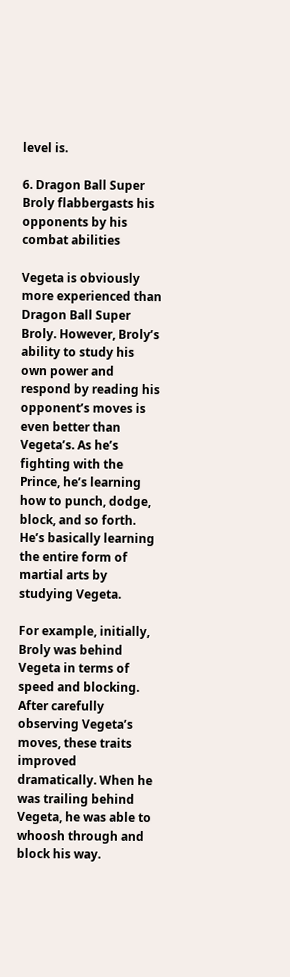level is.

6. Dragon Ball Super Broly flabbergasts his opponents by his combat abilities

Vegeta is obviously more experienced than Dragon Ball Super Broly. However, Broly’s ability to study his own power and respond by reading his opponent’s moves is even better than Vegeta’s. As he’s fighting with the Prince, he’s learning how to punch, dodge, block, and so forth. He’s basically learning the entire form of martial arts by studying Vegeta.

For example, initially, Broly was behind Vegeta in terms of speed and blocking. After carefully observing Vegeta’s moves, these traits improved dramatically. When he was trailing behind Vegeta, he was able to whoosh through and block his way.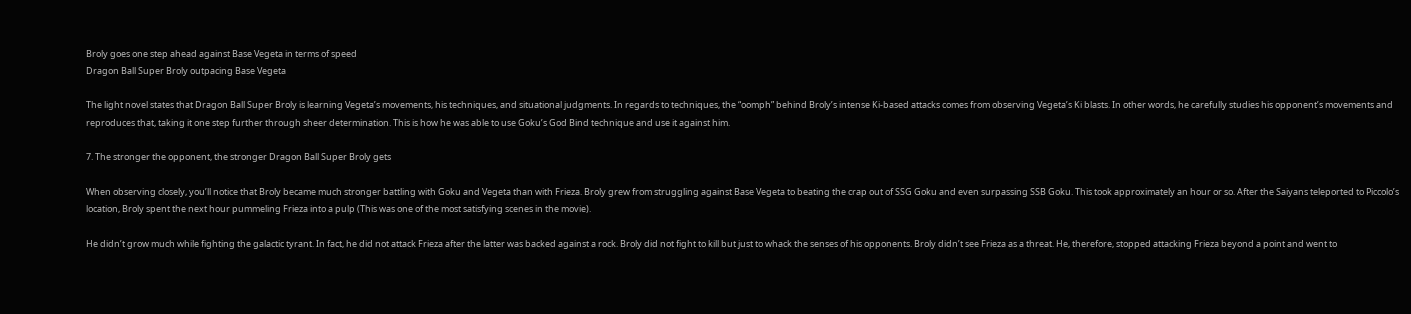Broly goes one step ahead against Base Vegeta in terms of speed
Dragon Ball Super Broly outpacing Base Vegeta

The light novel states that Dragon Ball Super Broly is learning Vegeta’s movements, his techniques, and situational judgments. In regards to techniques, the “oomph” behind Broly’s intense Ki-based attacks comes from observing Vegeta’s Ki blasts. In other words, he carefully studies his opponent’s movements and reproduces that, taking it one step further through sheer determination. This is how he was able to use Goku’s God Bind technique and use it against him.

7. The stronger the opponent, the stronger Dragon Ball Super Broly gets

When observing closely, you’ll notice that Broly became much stronger battling with Goku and Vegeta than with Frieza. Broly grew from struggling against Base Vegeta to beating the crap out of SSG Goku and even surpassing SSB Goku. This took approximately an hour or so. After the Saiyans teleported to Piccolo’s location, Broly spent the next hour pummeling Frieza into a pulp (This was one of the most satisfying scenes in the movie).

He didn’t grow much while fighting the galactic tyrant. In fact, he did not attack Frieza after the latter was backed against a rock. Broly did not fight to kill but just to whack the senses of his opponents. Broly didn’t see Frieza as a threat. He, therefore, stopped attacking Frieza beyond a point and went to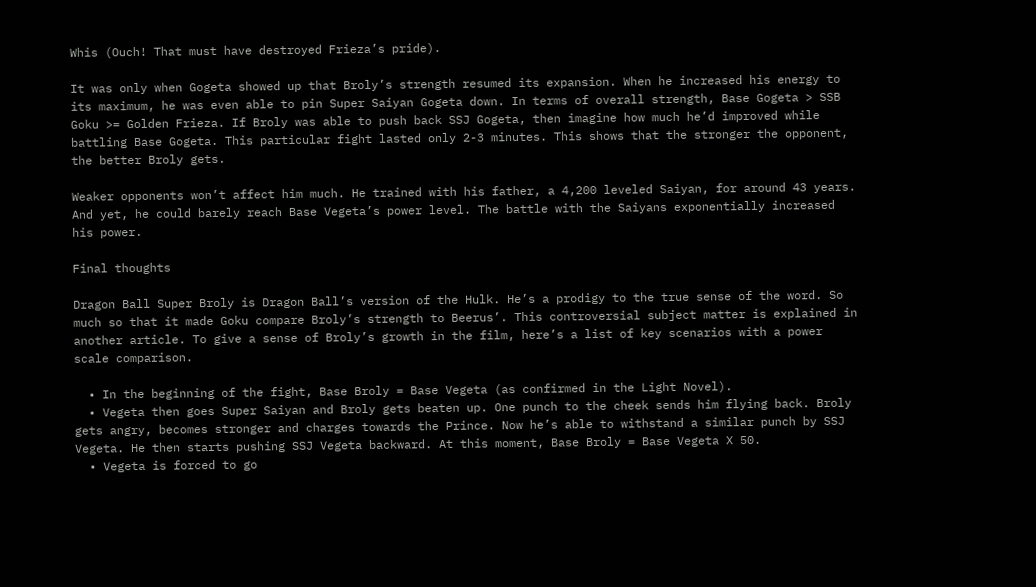Whis (Ouch! That must have destroyed Frieza’s pride).

It was only when Gogeta showed up that Broly’s strength resumed its expansion. When he increased his energy to its maximum, he was even able to pin Super Saiyan Gogeta down. In terms of overall strength, Base Gogeta > SSB Goku >= Golden Frieza. If Broly was able to push back SSJ Gogeta, then imagine how much he’d improved while battling Base Gogeta. This particular fight lasted only 2-3 minutes. This shows that the stronger the opponent, the better Broly gets.

Weaker opponents won’t affect him much. He trained with his father, a 4,200 leveled Saiyan, for around 43 years. And yet, he could barely reach Base Vegeta’s power level. The battle with the Saiyans exponentially increased his power.

Final thoughts

Dragon Ball Super Broly is Dragon Ball’s version of the Hulk. He’s a prodigy to the true sense of the word. So much so that it made Goku compare Broly’s strength to Beerus’. This controversial subject matter is explained in another article. To give a sense of Broly’s growth in the film, here’s a list of key scenarios with a power scale comparison.

  • In the beginning of the fight, Base Broly = Base Vegeta (as confirmed in the Light Novel).
  • Vegeta then goes Super Saiyan and Broly gets beaten up. One punch to the cheek sends him flying back. Broly gets angry, becomes stronger and charges towards the Prince. Now he’s able to withstand a similar punch by SSJ Vegeta. He then starts pushing SSJ Vegeta backward. At this moment, Base Broly = Base Vegeta X 50.
  • Vegeta is forced to go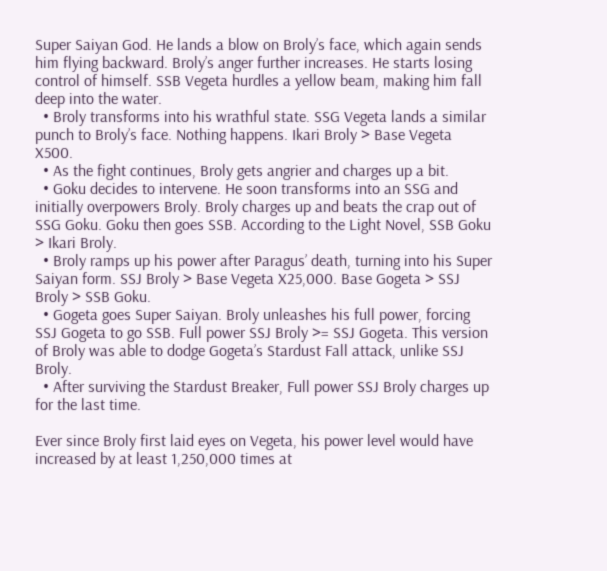Super Saiyan God. He lands a blow on Broly’s face, which again sends him flying backward. Broly’s anger further increases. He starts losing control of himself. SSB Vegeta hurdles a yellow beam, making him fall deep into the water.
  • Broly transforms into his wrathful state. SSG Vegeta lands a similar punch to Broly’s face. Nothing happens. Ikari Broly > Base Vegeta X500.
  • As the fight continues, Broly gets angrier and charges up a bit.
  • Goku decides to intervene. He soon transforms into an SSG and initially overpowers Broly. Broly charges up and beats the crap out of SSG Goku. Goku then goes SSB. According to the Light Novel, SSB Goku > Ikari Broly.
  • Broly ramps up his power after Paragus’ death, turning into his Super Saiyan form. SSJ Broly > Base Vegeta X25,000. Base Gogeta > SSJ Broly > SSB Goku.
  • Gogeta goes Super Saiyan. Broly unleashes his full power, forcing SSJ Gogeta to go SSB. Full power SSJ Broly >= SSJ Gogeta. This version of Broly was able to dodge Gogeta’s Stardust Fall attack, unlike SSJ Broly.
  • After surviving the Stardust Breaker, Full power SSJ Broly charges up for the last time.

Ever since Broly first laid eyes on Vegeta, his power level would have increased by at least 1,250,000 times at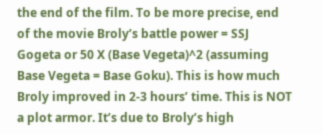the end of the film. To be more precise, end of the movie Broly’s battle power = SSJ Gogeta or 50 X (Base Vegeta)^2 (assuming Base Vegeta = Base Goku). This is how much Broly improved in 2-3 hours’ time. This is NOT a plot armor. It’s due to Broly’s high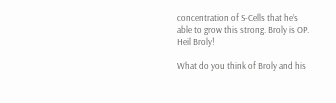concentration of S-Cells that he’s able to grow this strong. Broly is OP. Heil Broly!

What do you think of Broly and his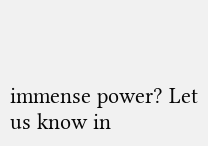immense power? Let us know in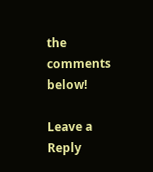the comments below!

Leave a Reply